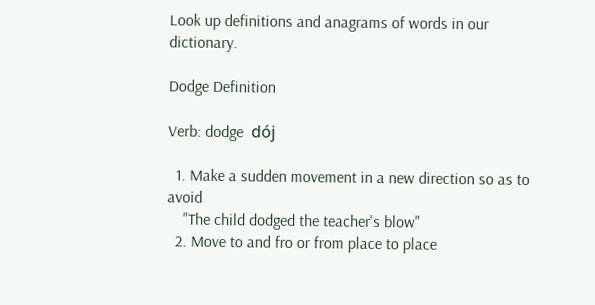Look up definitions and anagrams of words in our dictionary.

Dodge Definition

Verb: dodge  dój

  1. Make a sudden movement in a new direction so as to avoid
    "The child dodged the teacher's blow"
  2. Move to and fro or from place to place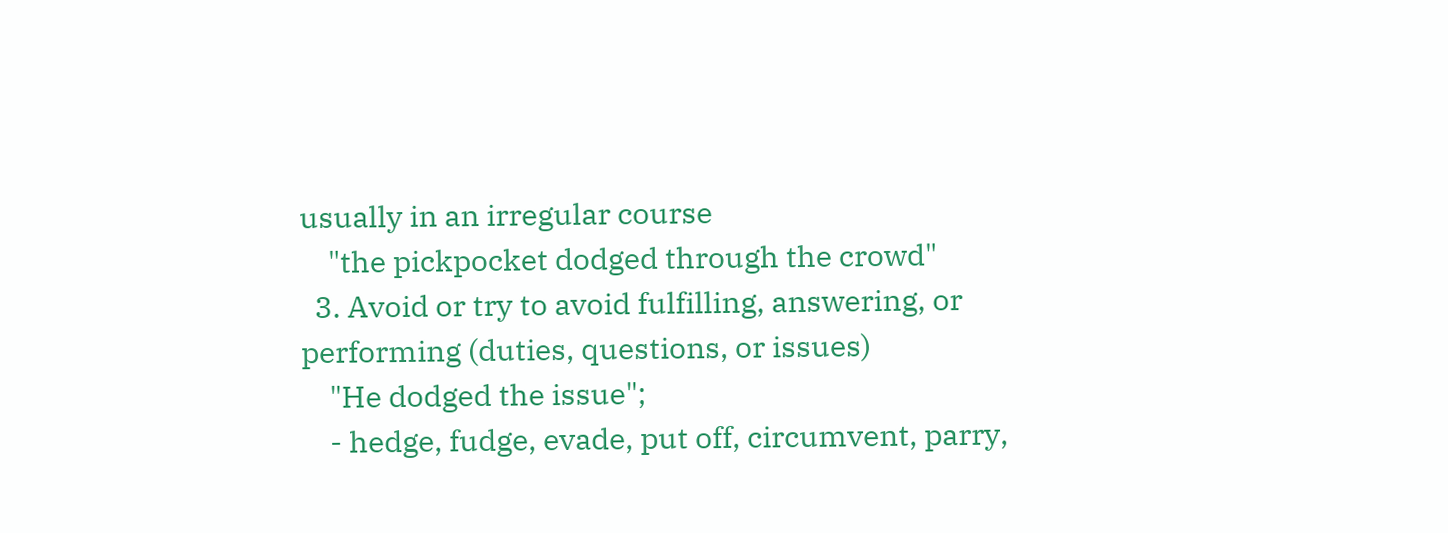usually in an irregular course
    "the pickpocket dodged through the crowd"
  3. Avoid or try to avoid fulfilling, answering, or performing (duties, questions, or issues)
    "He dodged the issue";
    - hedge, fudge, evade, put off, circumvent, parry,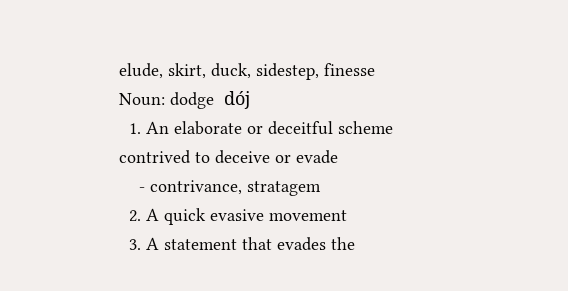elude, skirt, duck, sidestep, finesse
Noun: dodge  dój
  1. An elaborate or deceitful scheme contrived to deceive or evade
    - contrivance, stratagem
  2. A quick evasive movement
  3. A statement that evades the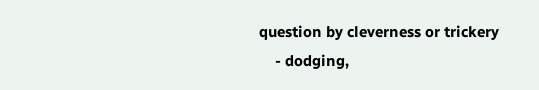question by cleverness or trickery
    - dodging,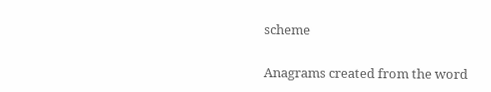scheme

Anagrams created from the word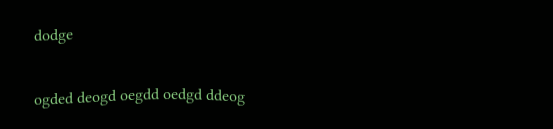dodge

ogded deogd oegdd oedgd ddeog